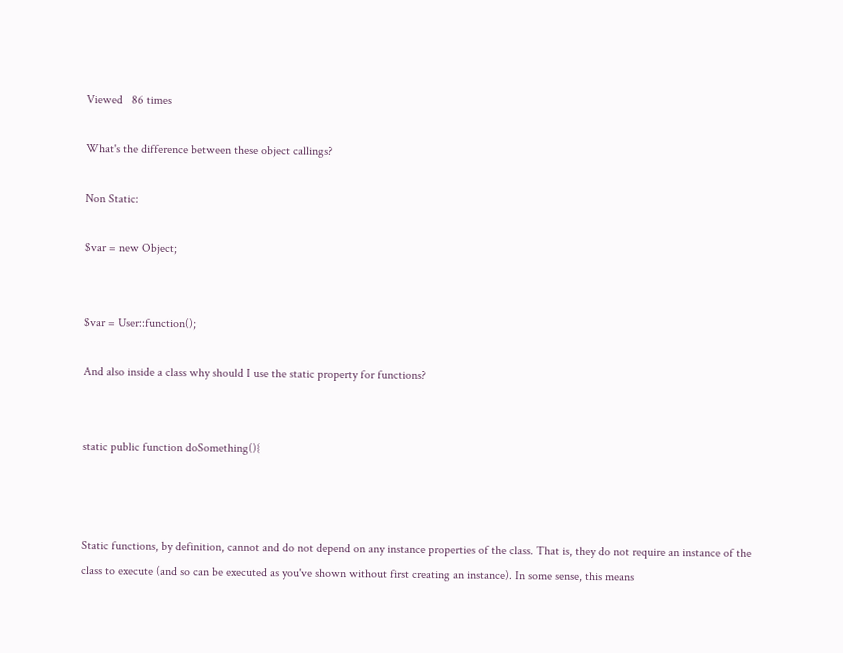Viewed   86 times

What's the difference between these object callings?

Non Static:

$var = new Object;


$var = User::function();

And also inside a class why should I use the static property for functions?


static public function doSomething(){



Static functions, by definition, cannot and do not depend on any instance properties of the class. That is, they do not require an instance of the class to execute (and so can be executed as you've shown without first creating an instance). In some sense, this means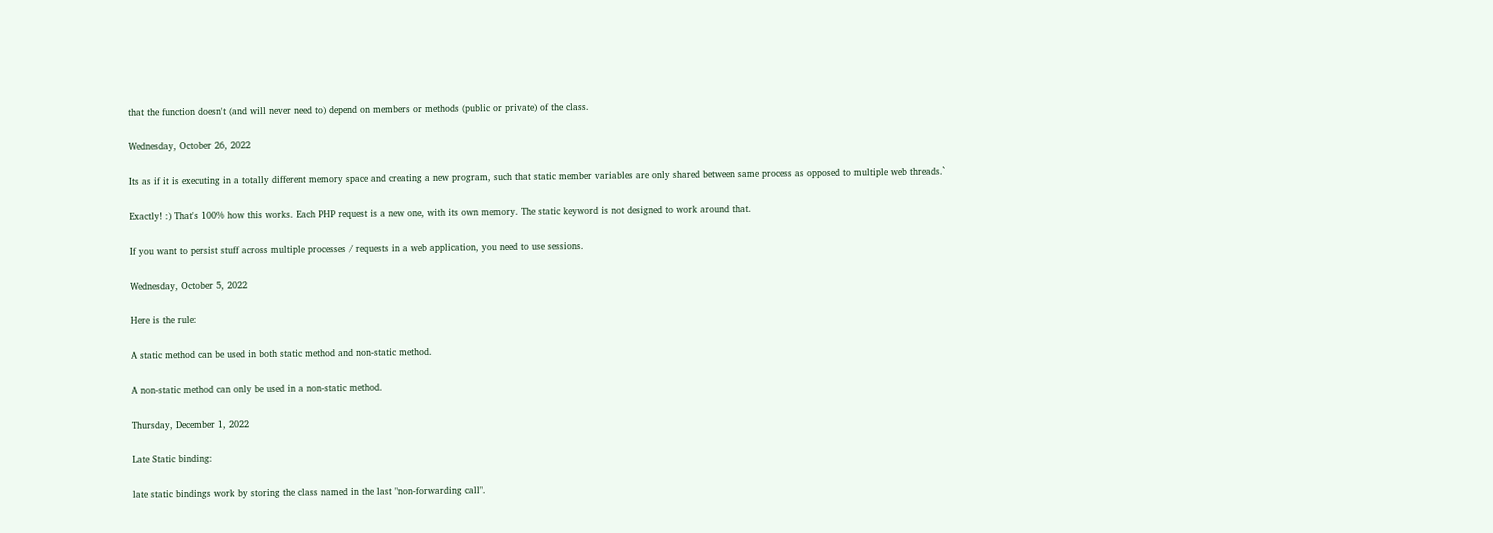that the function doesn't (and will never need to) depend on members or methods (public or private) of the class.

Wednesday, October 26, 2022

Its as if it is executing in a totally different memory space and creating a new program, such that static member variables are only shared between same process as opposed to multiple web threads.`

Exactly! :) That's 100% how this works. Each PHP request is a new one, with its own memory. The static keyword is not designed to work around that.

If you want to persist stuff across multiple processes / requests in a web application, you need to use sessions.

Wednesday, October 5, 2022

Here is the rule:

A static method can be used in both static method and non-static method.

A non-static method can only be used in a non-static method.

Thursday, December 1, 2022

Late Static binding:

late static bindings work by storing the class named in the last "non-forwarding call".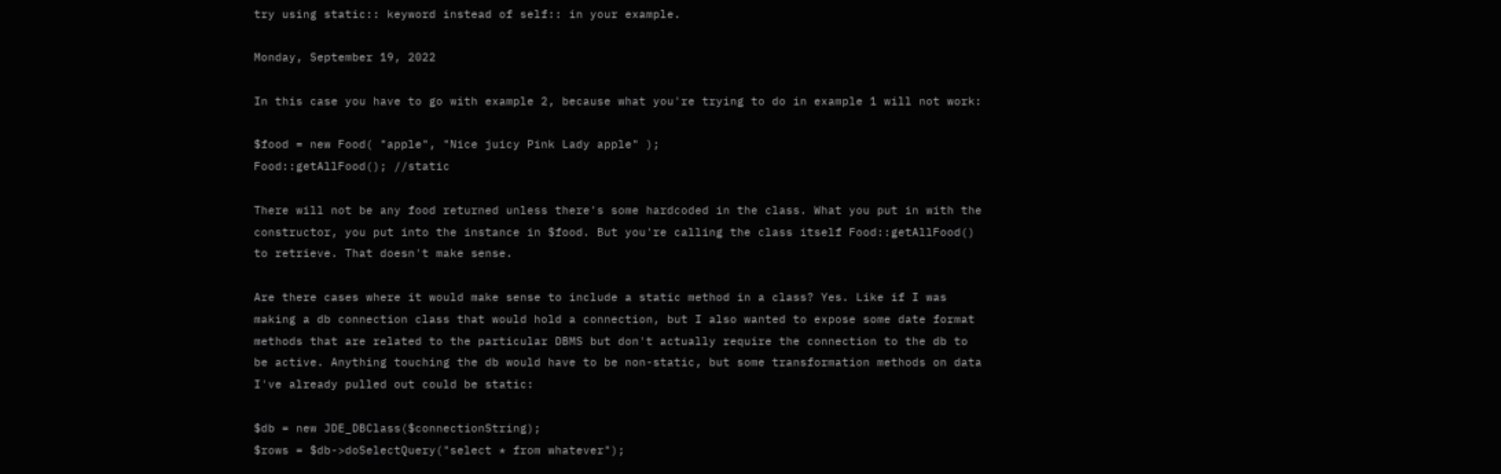try using static:: keyword instead of self:: in your example.

Monday, September 19, 2022

In this case you have to go with example 2, because what you're trying to do in example 1 will not work:

$food = new Food( "apple", "Nice juicy Pink Lady apple" );
Food::getAllFood(); //static

There will not be any food returned unless there's some hardcoded in the class. What you put in with the constructor, you put into the instance in $food. But you're calling the class itself Food::getAllFood() to retrieve. That doesn't make sense.

Are there cases where it would make sense to include a static method in a class? Yes. Like if I was making a db connection class that would hold a connection, but I also wanted to expose some date format methods that are related to the particular DBMS but don't actually require the connection to the db to be active. Anything touching the db would have to be non-static, but some transformation methods on data I've already pulled out could be static:

$db = new JDE_DBClass($connectionString);
$rows = $db->doSelectQuery("select * from whatever");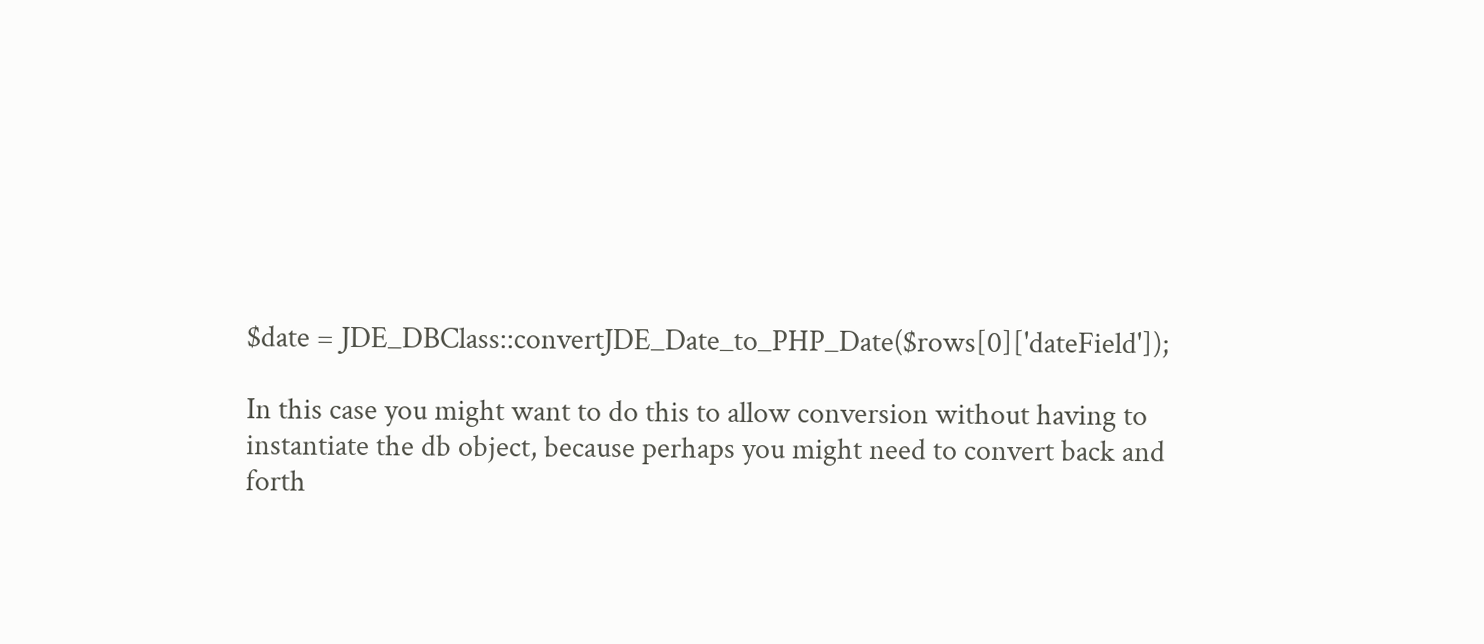$date = JDE_DBClass::convertJDE_Date_to_PHP_Date($rows[0]['dateField']);

In this case you might want to do this to allow conversion without having to instantiate the db object, because perhaps you might need to convert back and forth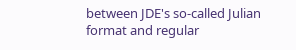between JDE's so-called Julian format and regular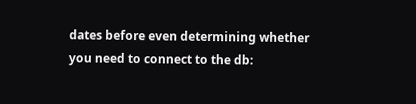dates before even determining whether you need to connect to the db: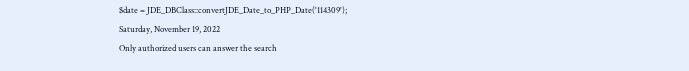$date = JDE_DBClass::convertJDE_Date_to_PHP_Date('114309');
Saturday, November 19, 2022
Only authorized users can answer the search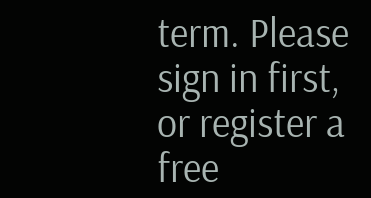term. Please sign in first, or register a free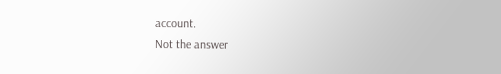account.
Not the answer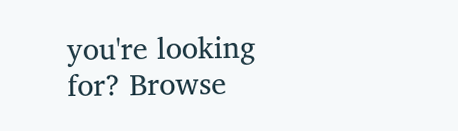you're looking for? Browse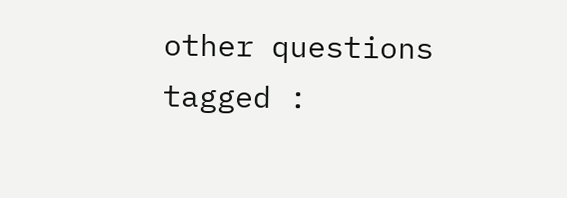other questions tagged :